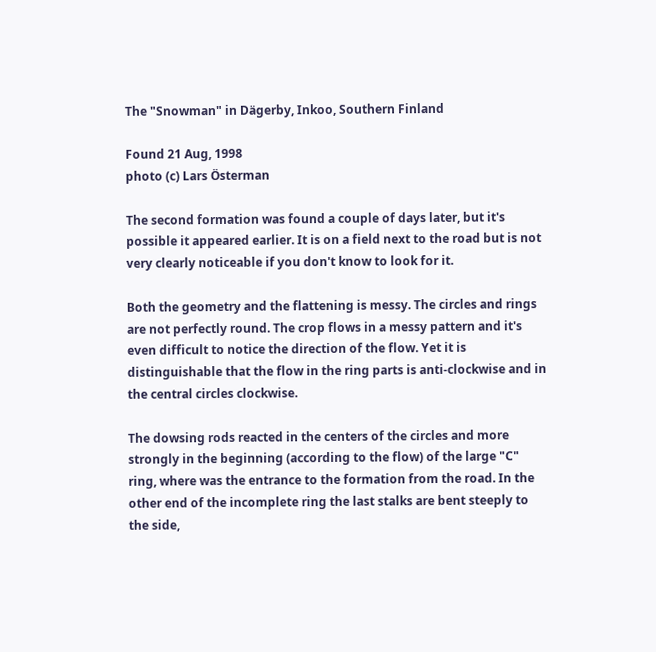The "Snowman" in Dägerby, Inkoo, Southern Finland

Found 21 Aug, 1998
photo (c) Lars Österman

The second formation was found a couple of days later, but it's possible it appeared earlier. It is on a field next to the road but is not very clearly noticeable if you don't know to look for it.

Both the geometry and the flattening is messy. The circles and rings are not perfectly round. The crop flows in a messy pattern and it's even difficult to notice the direction of the flow. Yet it is distinguishable that the flow in the ring parts is anti-clockwise and in the central circles clockwise.

The dowsing rods reacted in the centers of the circles and more strongly in the beginning (according to the flow) of the large "C" ring, where was the entrance to the formation from the road. In the other end of the incomplete ring the last stalks are bent steeply to the side,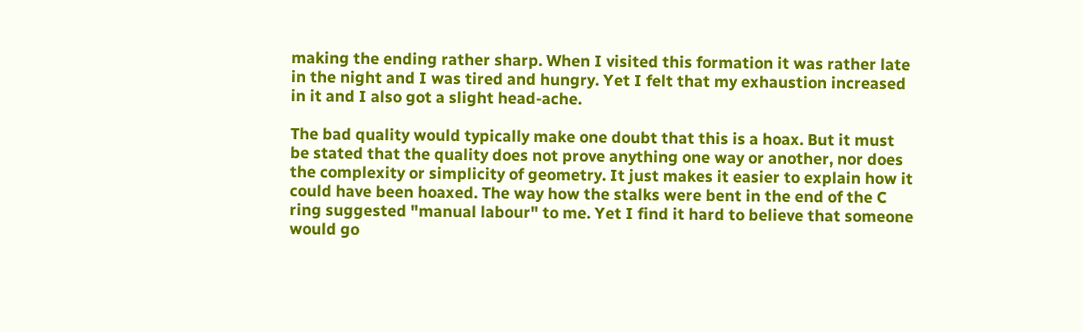making the ending rather sharp. When I visited this formation it was rather late in the night and I was tired and hungry. Yet I felt that my exhaustion increased in it and I also got a slight head-ache.

The bad quality would typically make one doubt that this is a hoax. But it must be stated that the quality does not prove anything one way or another, nor does the complexity or simplicity of geometry. It just makes it easier to explain how it could have been hoaxed. The way how the stalks were bent in the end of the C ring suggested "manual labour" to me. Yet I find it hard to believe that someone would go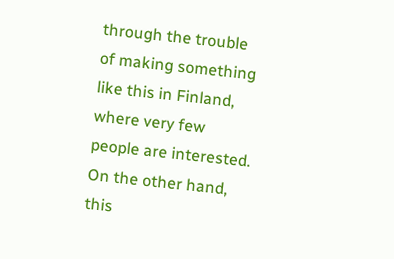through the trouble of making something like this in Finland, where very few people are interested. On the other hand, this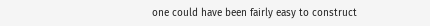one could have been fairly easy to construct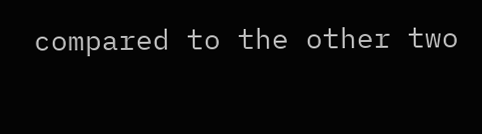compared to the other two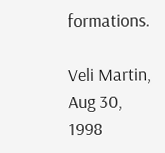formations.

Veli Martin, Aug 30, 1998